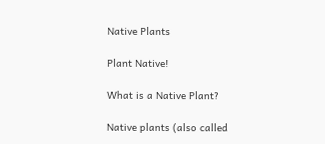Native Plants

Plant Native!

What is a Native Plant?

Native plants (also called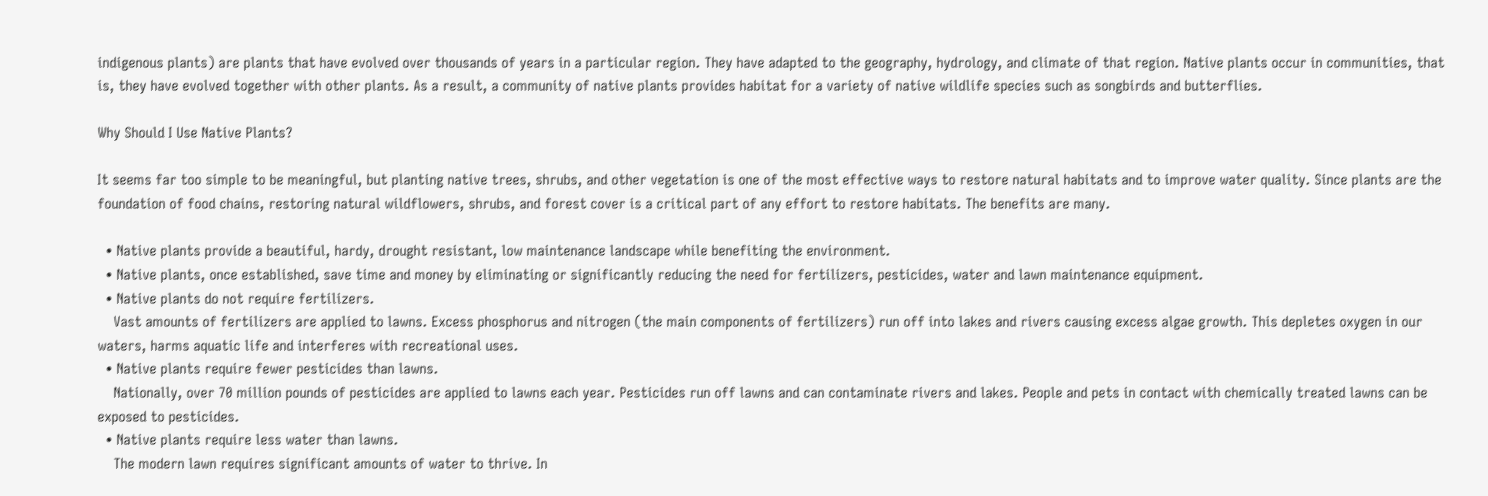indigenous plants) are plants that have evolved over thousands of years in a particular region. They have adapted to the geography, hydrology, and climate of that region. Native plants occur in communities, that is, they have evolved together with other plants. As a result, a community of native plants provides habitat for a variety of native wildlife species such as songbirds and butterflies.

Why Should I Use Native Plants?

It seems far too simple to be meaningful, but planting native trees, shrubs, and other vegetation is one of the most effective ways to restore natural habitats and to improve water quality. Since plants are the foundation of food chains, restoring natural wildflowers, shrubs, and forest cover is a critical part of any effort to restore habitats. The benefits are many.

  • Native plants provide a beautiful, hardy, drought resistant, low maintenance landscape while benefiting the environment.
  • Native plants, once established, save time and money by eliminating or significantly reducing the need for fertilizers, pesticides, water and lawn maintenance equipment.
  • Native plants do not require fertilizers.
    Vast amounts of fertilizers are applied to lawns. Excess phosphorus and nitrogen (the main components of fertilizers) run off into lakes and rivers causing excess algae growth. This depletes oxygen in our waters, harms aquatic life and interferes with recreational uses.
  • Native plants require fewer pesticides than lawns.
    Nationally, over 70 million pounds of pesticides are applied to lawns each year. Pesticides run off lawns and can contaminate rivers and lakes. People and pets in contact with chemically treated lawns can be exposed to pesticides.
  • Native plants require less water than lawns.
    The modern lawn requires significant amounts of water to thrive. In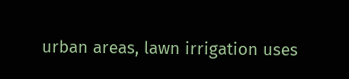urban areas, lawn irrigation uses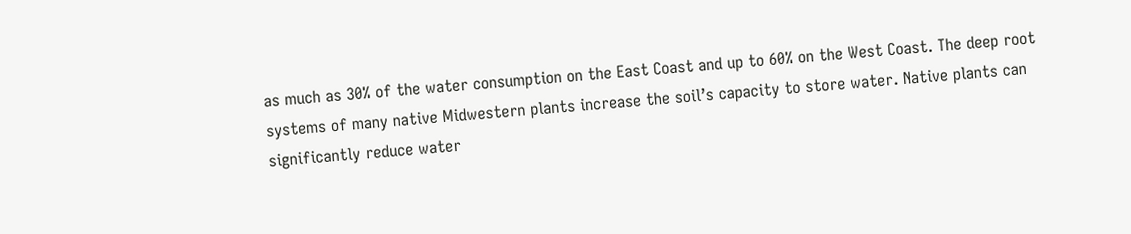as much as 30% of the water consumption on the East Coast and up to 60% on the West Coast. The deep root systems of many native Midwestern plants increase the soil’s capacity to store water. Native plants can significantly reduce water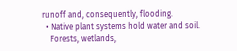runoff and, consequently, flooding.
  • Native plant systems hold water and soil.
    Forests, wetlands,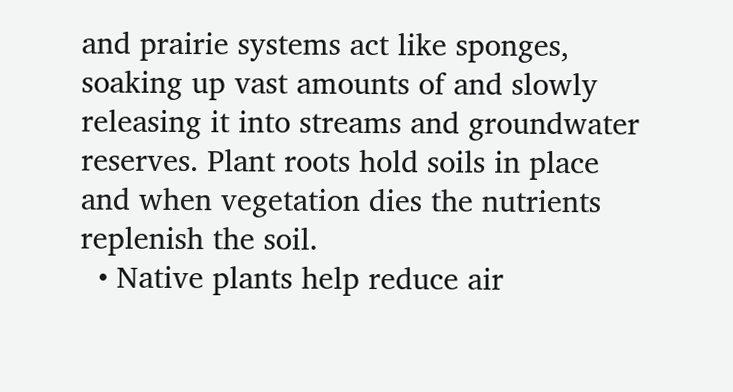and prairie systems act like sponges, soaking up vast amounts of and slowly releasing it into streams and groundwater reserves. Plant roots hold soils in place and when vegetation dies the nutrients replenish the soil.
  • Native plants help reduce air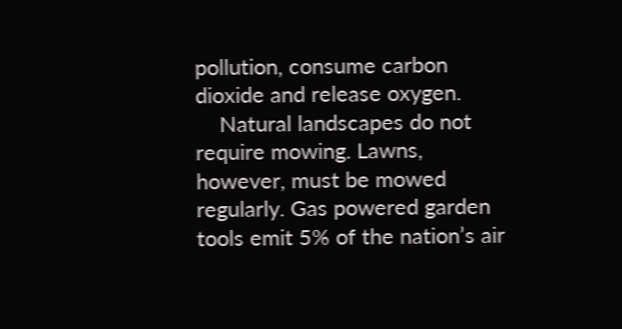pollution, consume carbon dioxide and release oxygen.
    Natural landscapes do not require mowing. Lawns, however, must be mowed regularly. Gas powered garden tools emit 5% of the nation’s air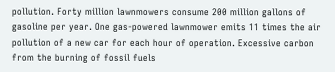pollution. Forty million lawnmowers consume 200 million gallons of gasoline per year. One gas-powered lawnmower emits 11 times the air pollution of a new car for each hour of operation. Excessive carbon from the burning of fossil fuels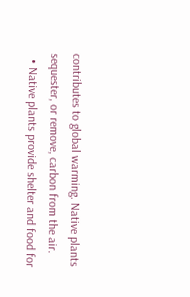contributes to global warming. Native plants sequester, or remove, carbon from the air.
  • Native plants provide shelter and food for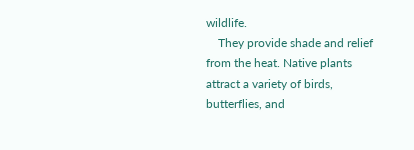wildlife.
    They provide shade and relief from the heat. Native plants attract a variety of birds, butterflies, and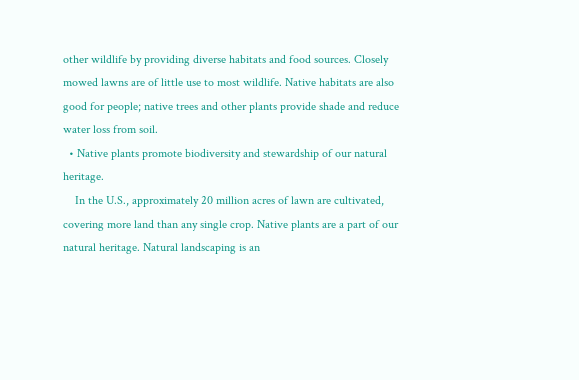other wildlife by providing diverse habitats and food sources. Closely mowed lawns are of little use to most wildlife. Native habitats are also good for people; native trees and other plants provide shade and reduce water loss from soil.
  • Native plants promote biodiversity and stewardship of our natural heritage.
    In the U.S., approximately 20 million acres of lawn are cultivated, covering more land than any single crop. Native plants are a part of our natural heritage. Natural landscaping is an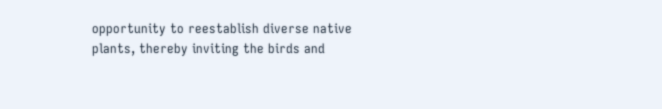opportunity to reestablish diverse native plants, thereby inviting the birds and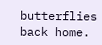butterflies back home.